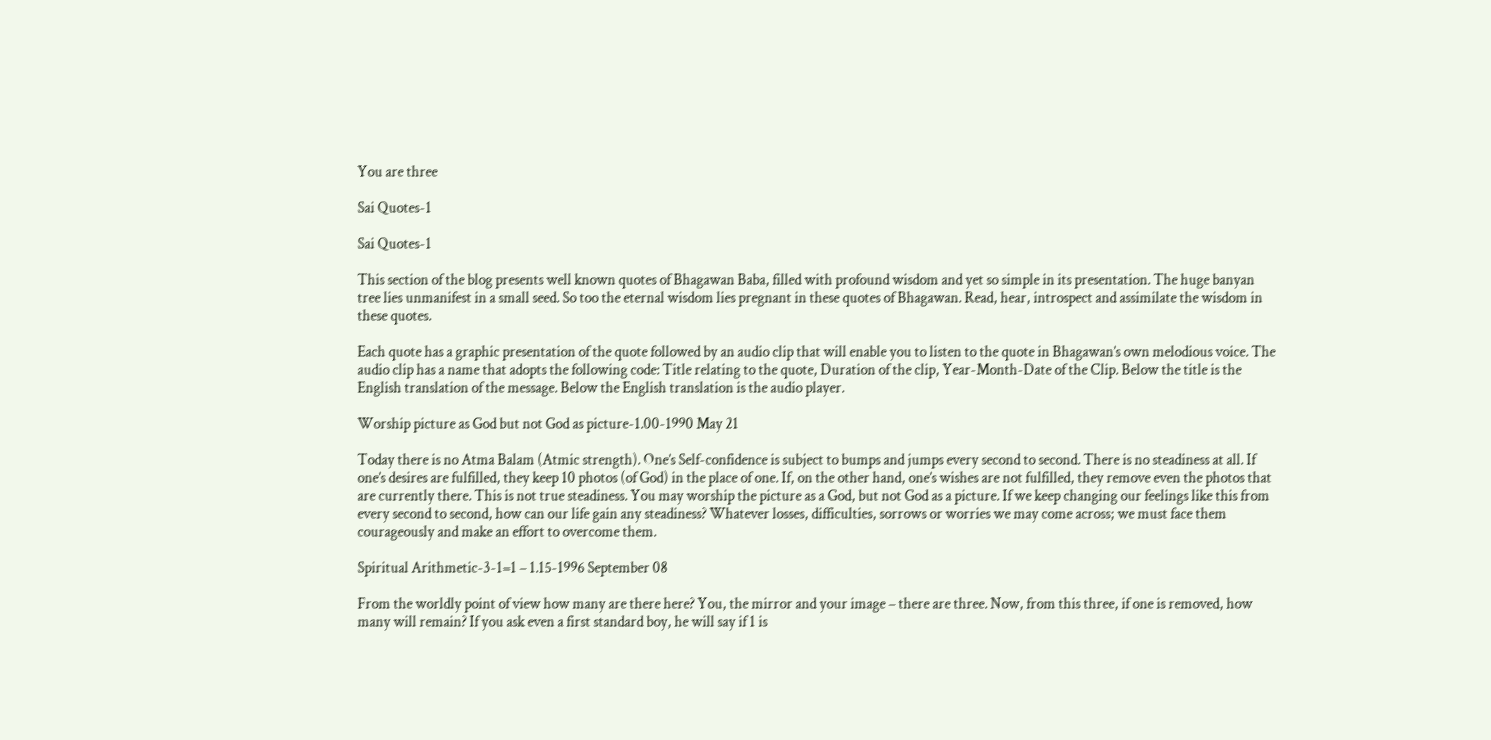You are three

Sai Quotes-1

Sai Quotes-1

This section of the blog presents well known quotes of Bhagawan Baba, filled with profound wisdom and yet so simple in its presentation. The huge banyan tree lies unmanifest in a small seed. So too the eternal wisdom lies pregnant in these quotes of Bhagawan. Read, hear, introspect and assimilate the wisdom in these quotes.

Each quote has a graphic presentation of the quote followed by an audio clip that will enable you to listen to the quote in Bhagawan’s own melodious voice. The audio clip has a name that adopts the following code: Title relating to the quote, Duration of the clip, Year-Month-Date of the Clip. Below the title is the English translation of the message. Below the English translation is the audio player.

Worship picture as God but not God as picture-1.00-1990 May 21

Today there is no Atma Balam (Atmic strength). One’s Self-confidence is subject to bumps and jumps every second to second. There is no steadiness at all. If one’s desires are fulfilled, they keep 10 photos (of God) in the place of one. If, on the other hand, one’s wishes are not fulfilled, they remove even the photos that are currently there. This is not true steadiness. You may worship the picture as a God, but not God as a picture. If we keep changing our feelings like this from every second to second, how can our life gain any steadiness? Whatever losses, difficulties, sorrows or worries we may come across; we must face them courageously and make an effort to overcome them.

Spiritual Arithmetic-3-1=1 – 1.15-1996 September 08

From the worldly point of view how many are there here? You, the mirror and your image – there are three. Now, from this three, if one is removed, how many will remain? If you ask even a first standard boy, he will say if 1 is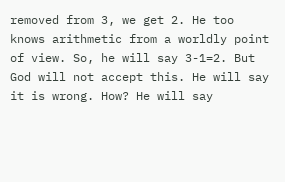removed from 3, we get 2. He too knows arithmetic from a worldly point of view. So, he will say 3-1=2. But God will not accept this. He will say it is wrong. How? He will say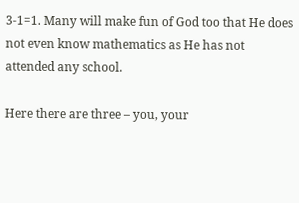3-1=1. Many will make fun of God too that He does not even know mathematics as He has not attended any school.

Here there are three – you, your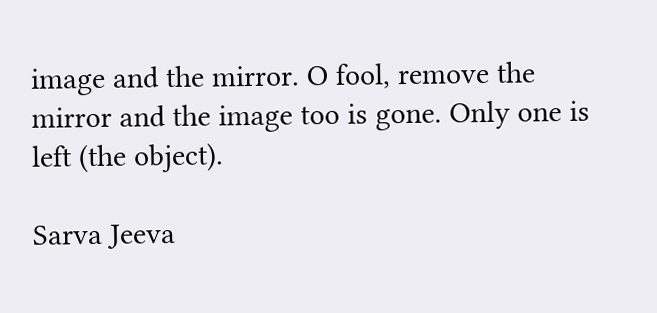image and the mirror. O fool, remove the mirror and the image too is gone. Only one is left (the object).

Sarva Jeeva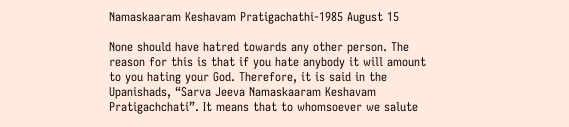Namaskaaram Keshavam Pratigachathi-1985 August 15

None should have hatred towards any other person. The reason for this is that if you hate anybody it will amount to you hating your God. Therefore, it is said in the Upanishads, “Sarva Jeeva Namaskaaram Keshavam Pratigachchati”. It means that to whomsoever we salute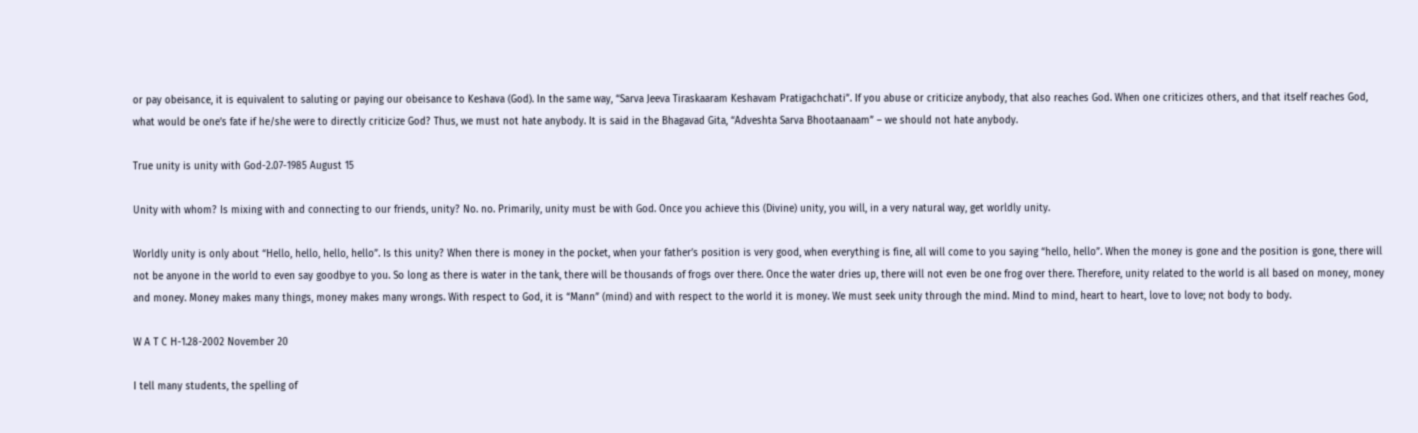or pay obeisance, it is equivalent to saluting or paying our obeisance to Keshava (God). In the same way, “Sarva Jeeva Tiraskaaram Keshavam Pratigachchati”. If you abuse or criticize anybody, that also reaches God. When one criticizes others, and that itself reaches God, what would be one’s fate if he/she were to directly criticize God? Thus, we must not hate anybody. It is said in the Bhagavad Gita, “Adveshta Sarva Bhootaanaam” – we should not hate anybody.

True unity is unity with God-2.07-1985 August 15

Unity with whom? Is mixing with and connecting to our friends, unity? No. no. Primarily, unity must be with God. Once you achieve this (Divine) unity, you will, in a very natural way, get worldly unity.

Worldly unity is only about “Hello, hello, hello, hello”. Is this unity? When there is money in the pocket, when your father’s position is very good, when everything is fine, all will come to you saying “hello, hello”. When the money is gone and the position is gone, there will not be anyone in the world to even say goodbye to you. So long as there is water in the tank, there will be thousands of frogs over there. Once the water dries up, there will not even be one frog over there. Therefore, unity related to the world is all based on money, money and money. Money makes many things, money makes many wrongs. With respect to God, it is “Mann” (mind) and with respect to the world it is money. We must seek unity through the mind. Mind to mind, heart to heart, love to love; not body to body.

W A T C H-1.28-2002 November 20

I tell many students, the spelling of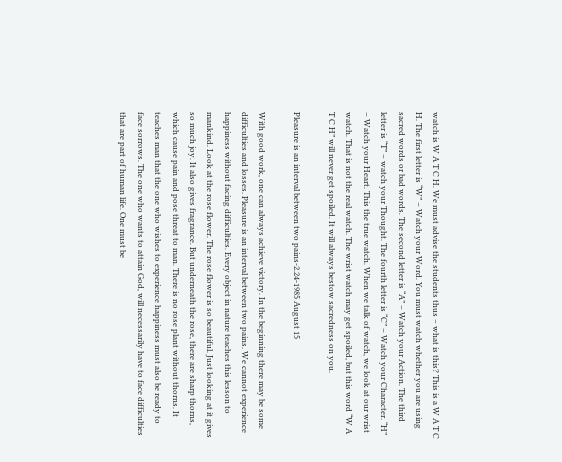watch is W A T C H. We must advise the students thus – what is this? This is a W A T C H. The first letter is “W” – Watch your Word. You must watch whether you are using sacred words or bad words. The second letter is “A” – Watch your Action. The third letter is “T” – watch your Thought. The fourth letter is “C” – Watch your Character. “H” – Watch your Heart. This the true watch. When we talk of watch, we look at our wrist watch. That is not the real watch. The wrist watch may get spoiled, but this word “W A T C H” will never get spoiled. It will always bestow sacredness on you.

Pleasure is an interval between two pains-2.24-1985 August 15

With good work, one can always achieve victory. In the beginning there may be some difficulties and losses. Pleasure is an interval between two pains. We cannot experience happiness without facing difficulties. Every object in nature teaches this lesson to mankind. Look at the rose flower. The rose flower is so beautiful. Just looking at it gives so much joy. It also gives fragrance. But underneath the rose, there are sharp thorns, which cause pain and pose threat to man. There is no rose plant without thorns. It teaches man that the one who wishes to experience happiness must also be ready to face sorrows. The one who wants to attain God, will necessarily have to face difficulties that are part of human life. One must be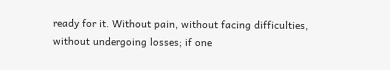ready for it. Without pain, without facing difficulties, without undergoing losses; if one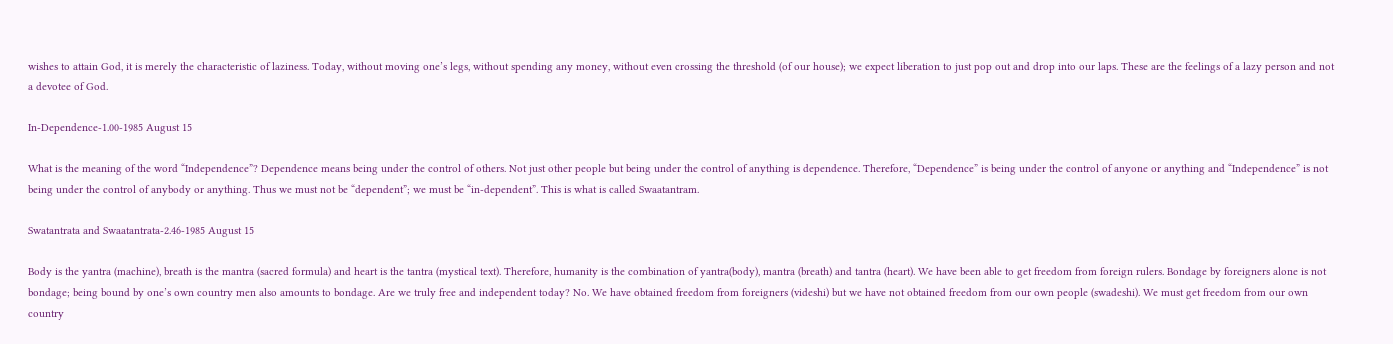wishes to attain God, it is merely the characteristic of laziness. Today, without moving one’s legs, without spending any money, without even crossing the threshold (of our house); we expect liberation to just pop out and drop into our laps. These are the feelings of a lazy person and not a devotee of God.

In-Dependence-1.00-1985 August 15

What is the meaning of the word “Independence”? Dependence means being under the control of others. Not just other people but being under the control of anything is dependence. Therefore, “Dependence” is being under the control of anyone or anything and “Independence” is not being under the control of anybody or anything. Thus we must not be “dependent”; we must be “in-dependent”. This is what is called Swaatantram.

Swatantrata and Swaatantrata-2.46-1985 August 15

Body is the yantra (machine), breath is the mantra (sacred formula) and heart is the tantra (mystical text). Therefore, humanity is the combination of yantra(body), mantra (breath) and tantra (heart). We have been able to get freedom from foreign rulers. Bondage by foreigners alone is not bondage; being bound by one’s own country men also amounts to bondage. Are we truly free and independent today? No. We have obtained freedom from foreigners (videshi) but we have not obtained freedom from our own people (swadeshi). We must get freedom from our own country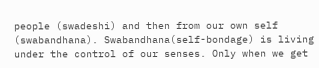people (swadeshi) and then from our own self (swabandhana). Swabandhana(self-bondage) is living under the control of our senses. Only when we get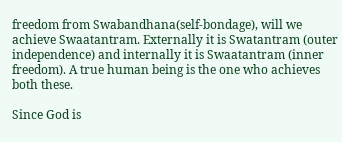freedom from Swabandhana(self-bondage), will we achieve Swaatantram. Externally it is Swatantram (outer independence) and internally it is Swaatantram (inner freedom). A true human being is the one who achieves both these.

Since God is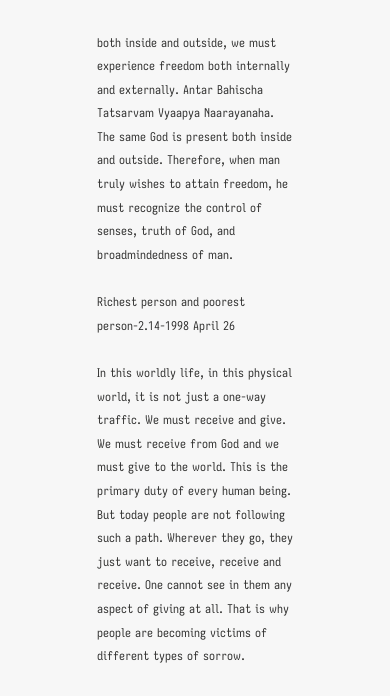both inside and outside, we must experience freedom both internally and externally. Antar Bahischa Tatsarvam Vyaapya Naarayanaha. The same God is present both inside and outside. Therefore, when man truly wishes to attain freedom, he must recognize the control of senses, truth of God, and broadmindedness of man.

Richest person and poorest person-2.14-1998 April 26

In this worldly life, in this physical world, it is not just a one-way traffic. We must receive and give. We must receive from God and we must give to the world. This is the primary duty of every human being. But today people are not following such a path. Wherever they go, they just want to receive, receive and receive. One cannot see in them any aspect of giving at all. That is why people are becoming victims of different types of sorrow.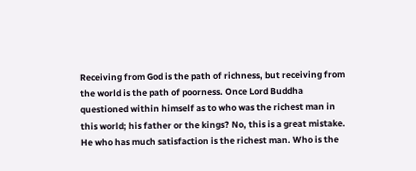Receiving from God is the path of richness, but receiving from the world is the path of poorness. Once Lord Buddha questioned within himself as to who was the richest man in this world; his father or the kings? No, this is a great mistake. He who has much satisfaction is the richest man. Who is the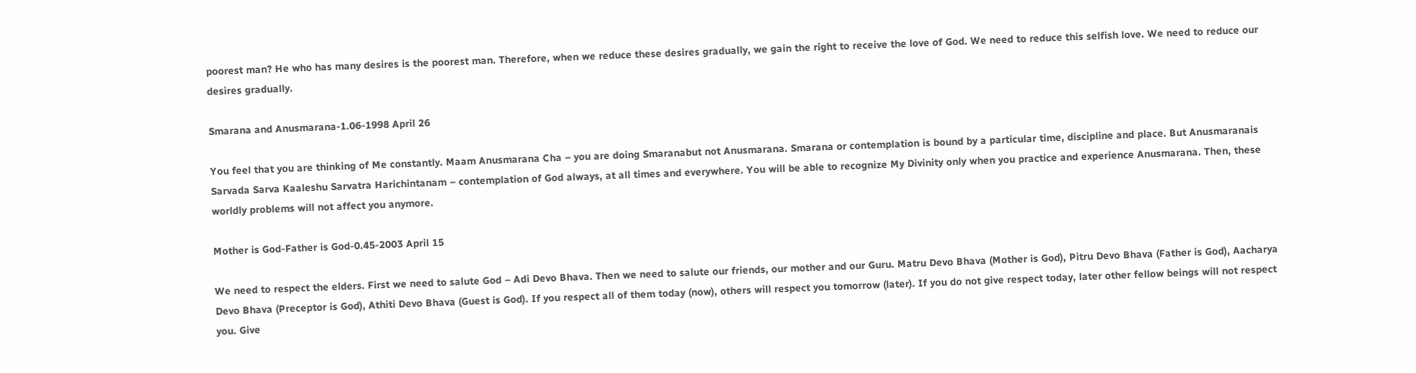poorest man? He who has many desires is the poorest man. Therefore, when we reduce these desires gradually, we gain the right to receive the love of God. We need to reduce this selfish love. We need to reduce our desires gradually.

Smarana and Anusmarana-1.06-1998 April 26

You feel that you are thinking of Me constantly. Maam Anusmarana Cha – you are doing Smaranabut not Anusmarana. Smarana or contemplation is bound by a particular time, discipline and place. But Anusmaranais Sarvada Sarva Kaaleshu Sarvatra Harichintanam – contemplation of God always, at all times and everywhere. You will be able to recognize My Divinity only when you practice and experience Anusmarana. Then, these worldly problems will not affect you anymore.

Mother is God-Father is God-0.45-2003 April 15

We need to respect the elders. First we need to salute God – Adi Devo Bhava. Then we need to salute our friends, our mother and our Guru. Matru Devo Bhava (Mother is God), Pitru Devo Bhava (Father is God), Aacharya Devo Bhava (Preceptor is God), Athiti Devo Bhava (Guest is God). If you respect all of them today (now), others will respect you tomorrow (later). If you do not give respect today, later other fellow beings will not respect you. Give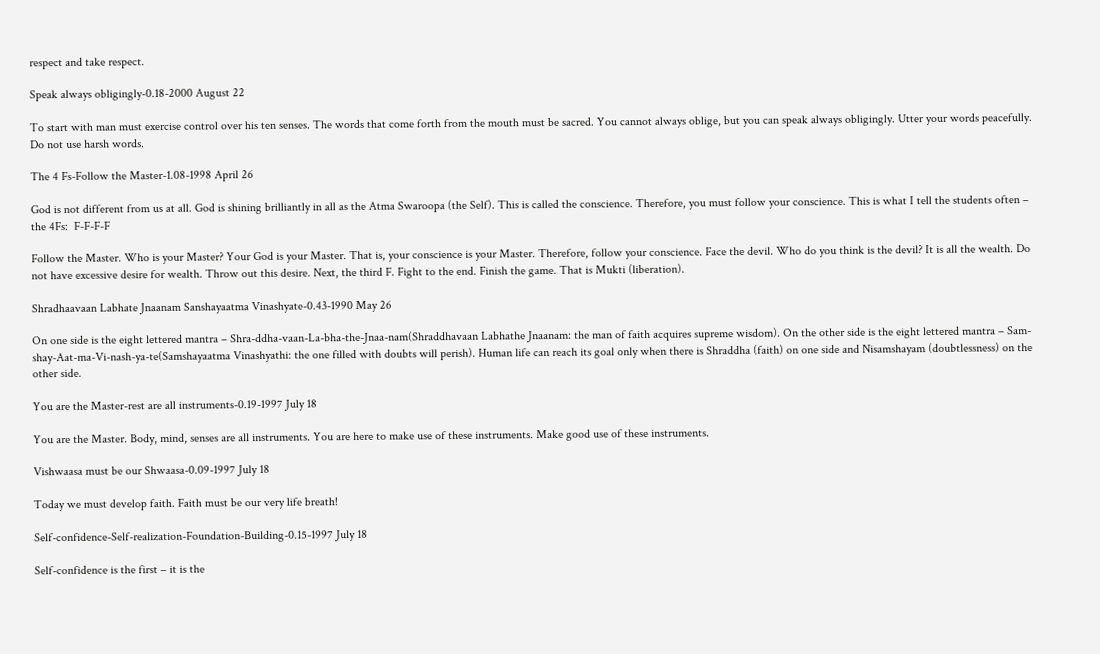respect and take respect.

Speak always obligingly-0.18-2000 August 22

To start with man must exercise control over his ten senses. The words that come forth from the mouth must be sacred. You cannot always oblige, but you can speak always obligingly. Utter your words peacefully. Do not use harsh words.

The 4 Fs-Follow the Master-1.08-1998 April 26

God is not different from us at all. God is shining brilliantly in all as the Atma Swaroopa (the Self). This is called the conscience. Therefore, you must follow your conscience. This is what I tell the students often – the 4Fs:  F-F-F-F

Follow the Master. Who is your Master? Your God is your Master. That is, your conscience is your Master. Therefore, follow your conscience. Face the devil. Who do you think is the devil? It is all the wealth. Do not have excessive desire for wealth. Throw out this desire. Next, the third F. Fight to the end. Finish the game. That is Mukti (liberation).

Shradhaavaan Labhate Jnaanam Sanshayaatma Vinashyate-0.43-1990 May 26

On one side is the eight lettered mantra – Shra-ddha-vaan-La-bha-the-Jnaa-nam(Shraddhavaan Labhathe Jnaanam: the man of faith acquires supreme wisdom). On the other side is the eight lettered mantra – Sam-shay-Aat-ma-Vi-nash-ya-te(Samshayaatma Vinashyathi: the one filled with doubts will perish). Human life can reach its goal only when there is Shraddha (faith) on one side and Nisamshayam (doubtlessness) on the other side.

You are the Master-rest are all instruments-0.19-1997 July 18

You are the Master. Body, mind, senses are all instruments. You are here to make use of these instruments. Make good use of these instruments.

Vishwaasa must be our Shwaasa-0.09-1997 July 18

Today we must develop faith. Faith must be our very life breath!

Self-confidence-Self-realization-Foundation-Building-0.15-1997 July 18

Self-confidence is the first – it is the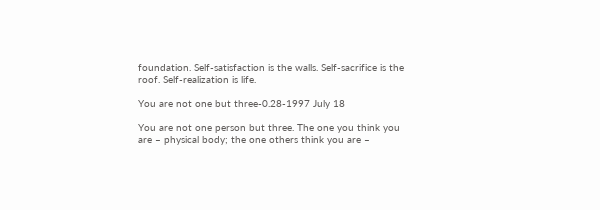foundation. Self-satisfaction is the walls. Self-sacrifice is the roof. Self-realization is life.

You are not one but three-0.28-1997 July 18

You are not one person but three. The one you think you are – physical body; the one others think you are –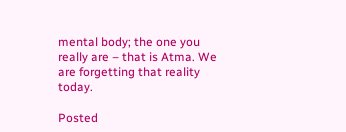mental body; the one you really are – that is Atma. We are forgetting that reality today.

Posted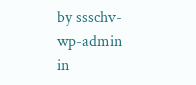by ssschv-wp-admin in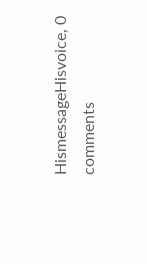HismessageHisvoice, 0 comments